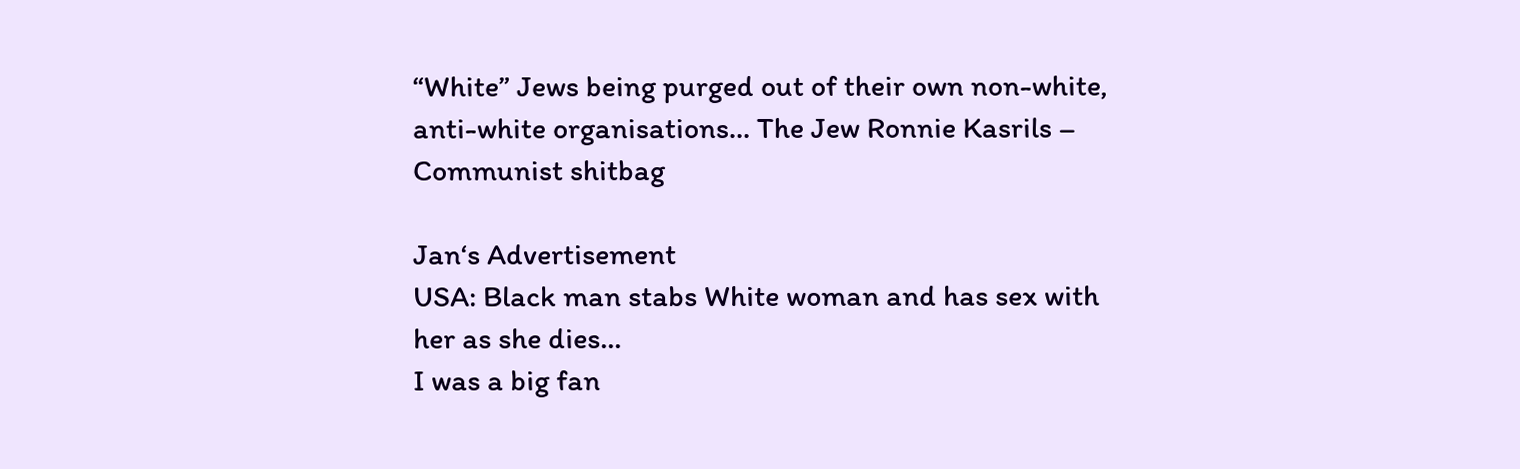“White” Jews being purged out of their own non-white, anti-white organisations… The Jew Ronnie Kasrils – Communist shitbag

Jan‘s Advertisement
USA: Black man stabs White woman and has sex with her as she dies...
I was a big fan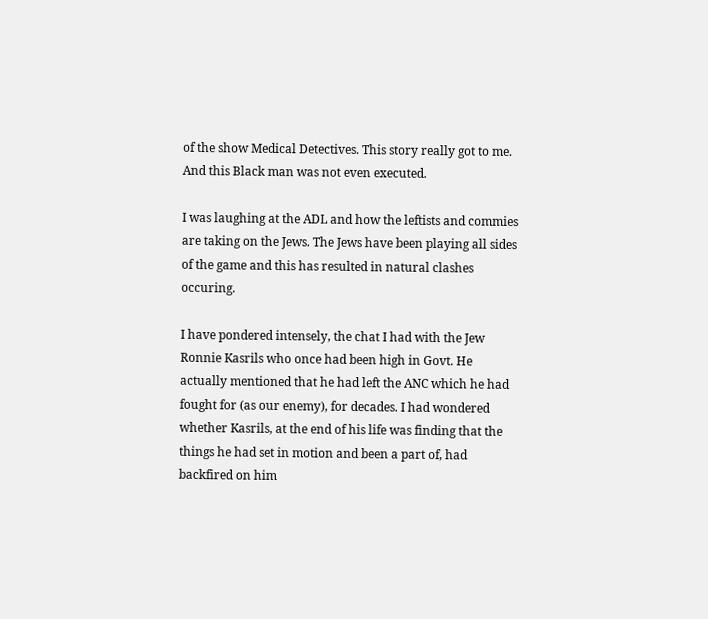of the show Medical Detectives. This story really got to me. And this Black man was not even executed.

I was laughing at the ADL and how the leftists and commies are taking on the Jews. The Jews have been playing all sides of the game and this has resulted in natural clashes occuring.

I have pondered intensely, the chat I had with the Jew Ronnie Kasrils who once had been high in Govt. He actually mentioned that he had left the ANC which he had fought for (as our enemy), for decades. I had wondered whether Kasrils, at the end of his life was finding that the things he had set in motion and been a part of, had backfired on him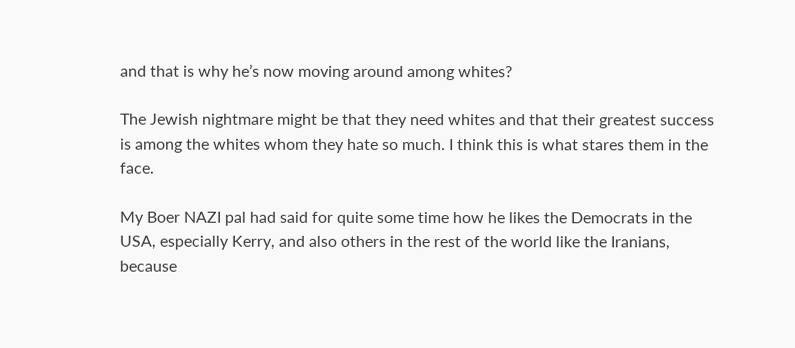and that is why he’s now moving around among whites?

The Jewish nightmare might be that they need whites and that their greatest success is among the whites whom they hate so much. I think this is what stares them in the face.

My Boer NAZI pal had said for quite some time how he likes the Democrats in the USA, especially Kerry, and also others in the rest of the world like the Iranians, because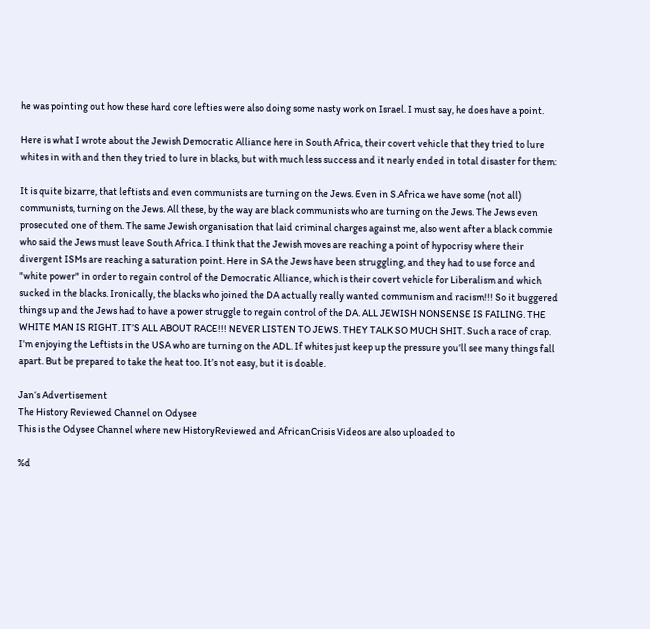he was pointing out how these hard core lefties were also doing some nasty work on Israel. I must say, he does have a point.

Here is what I wrote about the Jewish Democratic Alliance here in South Africa, their covert vehicle that they tried to lure whites in with and then they tried to lure in blacks, but with much less success and it nearly ended in total disaster for them:

It is quite bizarre, that leftists and even communists are turning on the Jews. Even in S.Africa we have some (not all) communists, turning on the Jews. All these, by the way are black communists who are turning on the Jews. The Jews even prosecuted one of them. The same Jewish organisation that laid criminal charges against me, also went after a black commie who said the Jews must leave South Africa. I think that the Jewish moves are reaching a point of hypocrisy where their divergent ISMs are reaching a saturation point. Here in SA the Jews have been struggling, and they had to use force and "white power" in order to regain control of the Democratic Alliance, which is their covert vehicle for Liberalism and which sucked in the blacks. Ironically, the blacks who joined the DA actually really wanted communism and racism!!! So it buggered things up and the Jews had to have a power struggle to regain control of the DA. ALL JEWISH NONSENSE IS FAILING. THE WHITE MAN IS RIGHT. IT’S ALL ABOUT RACE!!! NEVER LISTEN TO JEWS. THEY TALK SO MUCH SHIT. Such a race of crap. I’m enjoying the Leftists in the USA who are turning on the ADL. If whites just keep up the pressure you’ll see many things fall apart. But be prepared to take the heat too. It’s not easy, but it is doable.

Jan‘s Advertisement
The History Reviewed Channel on Odysee
This is the Odysee Channel where new HistoryReviewed and AfricanCrisis Videos are also uploaded to

%d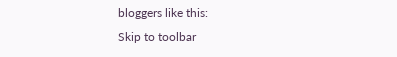bloggers like this:
Skip to toolbar